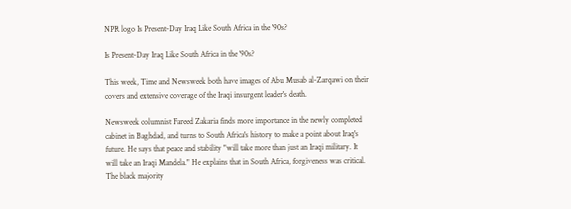NPR logo Is Present-Day Iraq Like South Africa in the '90s?

Is Present-Day Iraq Like South Africa in the '90s?

This week, Time and Newsweek both have images of Abu Musab al-Zarqawi on their covers and extensive coverage of the Iraqi insurgent leader's death.

Newsweek columnist Fareed Zakaria finds more importance in the newly completed cabinet in Baghdad, and turns to South Africa's history to make a point about Iraq's future. He says that peace and stability "will take more than just an Iraqi military. It will take an Iraqi Mandela." He explains that in South Africa, forgiveness was critical. The black majority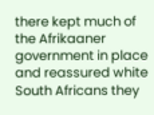there kept much of the Afrikaaner government in place and reassured white South Africans they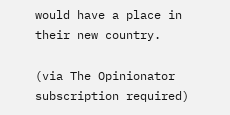would have a place in their new country.

(via The Opinionator subscription required)